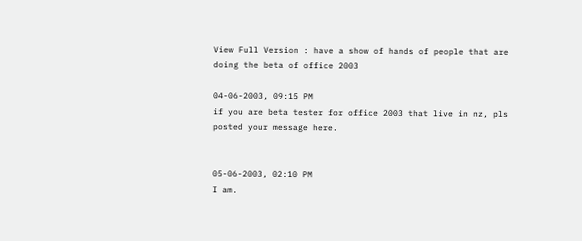View Full Version : have a show of hands of people that are doing the beta of office 2003

04-06-2003, 09:15 PM
if you are beta tester for office 2003 that live in nz, pls posted your message here.


05-06-2003, 02:10 PM
I am.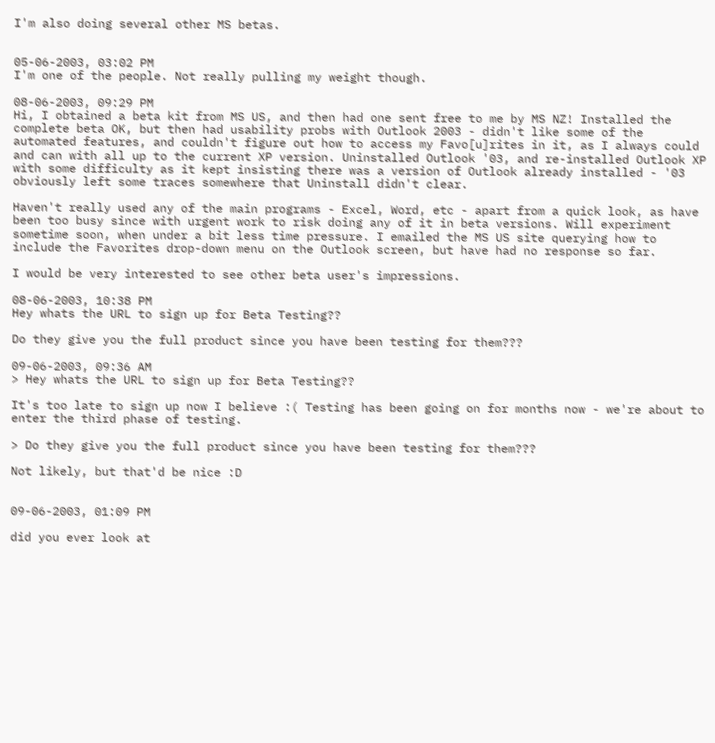I'm also doing several other MS betas.


05-06-2003, 03:02 PM
I'm one of the people. Not really pulling my weight though.

08-06-2003, 09:29 PM
Hi, I obtained a beta kit from MS US, and then had one sent free to me by MS NZ! Installed the complete beta OK, but then had usability probs with Outlook 2003 - didn't like some of the automated features, and couldn't figure out how to access my Favo[u]rites in it, as I always could and can with all up to the current XP version. Uninstalled Outlook '03, and re-installed Outlook XP with some difficulty as it kept insisting there was a version of Outlook already installed - '03 obviously left some traces somewhere that Uninstall didn't clear.

Haven't really used any of the main programs - Excel, Word, etc - apart from a quick look, as have been too busy since with urgent work to risk doing any of it in beta versions. Will experiment sometime soon, when under a bit less time pressure. I emailed the MS US site querying how to include the Favorites drop-down menu on the Outlook screen, but have had no response so far.

I would be very interested to see other beta user's impressions.

08-06-2003, 10:38 PM
Hey whats the URL to sign up for Beta Testing??

Do they give you the full product since you have been testing for them???

09-06-2003, 09:36 AM
> Hey whats the URL to sign up for Beta Testing??

It's too late to sign up now I believe :( Testing has been going on for months now - we're about to enter the third phase of testing.

> Do they give you the full product since you have been testing for them???

Not likely, but that'd be nice :D


09-06-2003, 01:09 PM

did you ever look at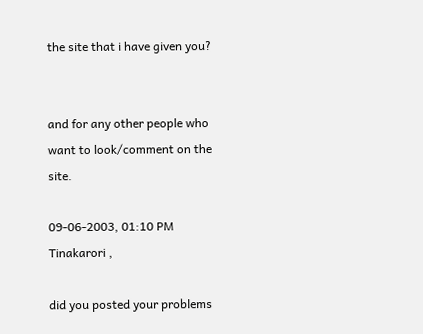the site that i have given you?


and for any other people who want to look/comment on the site.

09-06-2003, 01:10 PM
Tinakarori ,

did you posted your problems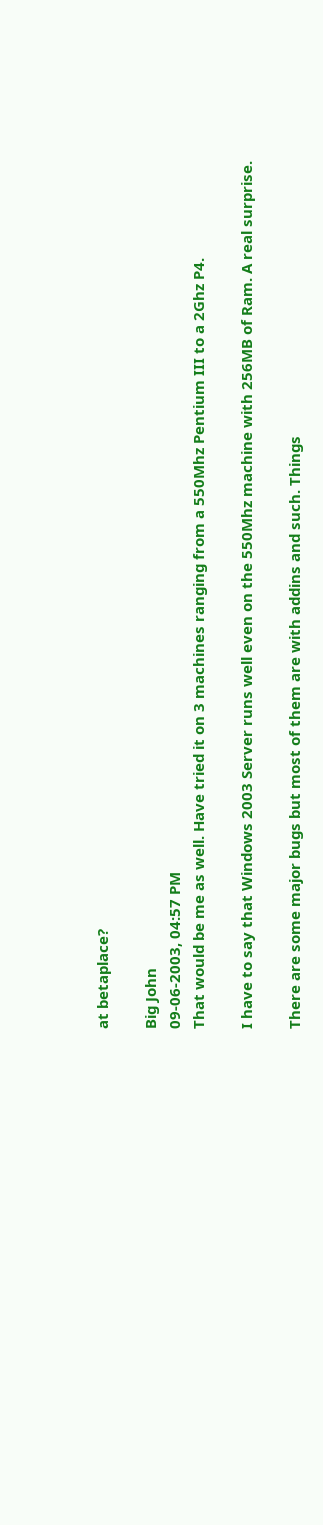at betaplace?

Big John
09-06-2003, 04:57 PM
That would be me as well. Have tried it on 3 machines ranging from a 550Mhz Pentium III to a 2Ghz P4.

I have to say that Windows 2003 Server runs well even on the 550Mhz machine with 256MB of Ram. A real surprise.

There are some major bugs but most of them are with addins and such. Things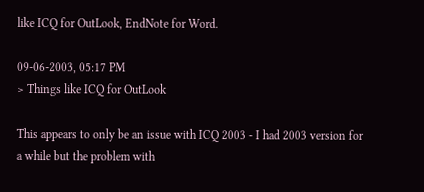like ICQ for OutLook, EndNote for Word.

09-06-2003, 05:17 PM
> Things like ICQ for OutLook

This appears to only be an issue with ICQ 2003 - I had 2003 version for a while but the problem with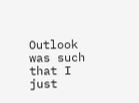Outlook was such that I just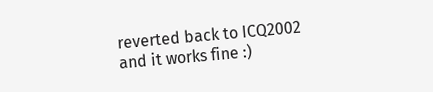reverted back to ICQ2002 and it works fine :)